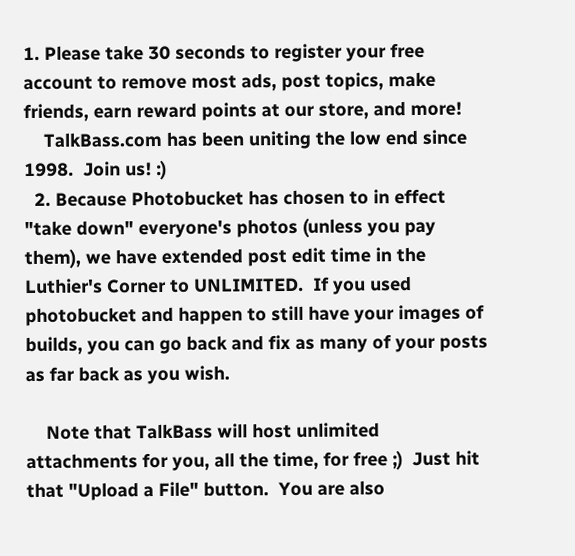1. Please take 30 seconds to register your free account to remove most ads, post topics, make friends, earn reward points at our store, and more!
    TalkBass.com has been uniting the low end since 1998.  Join us! :)
  2. Because Photobucket has chosen to in effect "take down" everyone's photos (unless you pay them), we have extended post edit time in the Luthier's Corner to UNLIMITED.  If you used photobucket and happen to still have your images of builds, you can go back and fix as many of your posts as far back as you wish.

    Note that TalkBass will host unlimited attachments for you, all the time, for free ;)  Just hit that "Upload a File" button.  You are also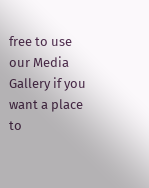free to use our Media Gallery if you want a place to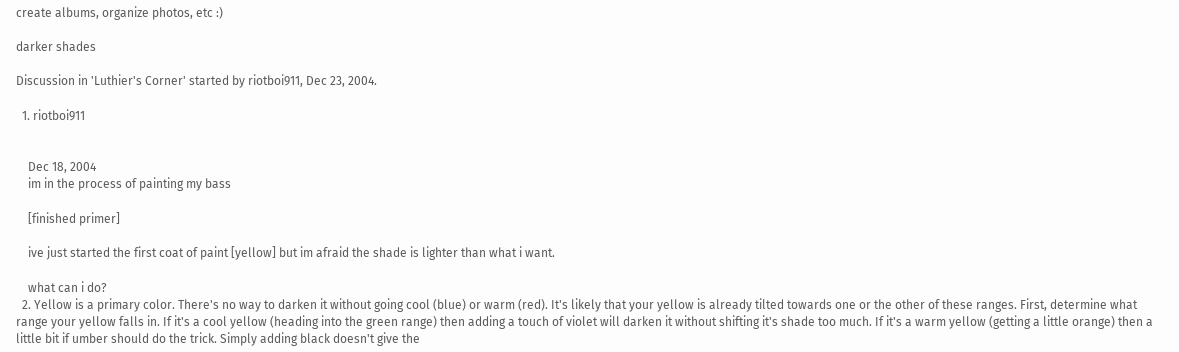create albums, organize photos, etc :)

darker shades

Discussion in 'Luthier's Corner' started by riotboi911, Dec 23, 2004.

  1. riotboi911


    Dec 18, 2004
    im in the process of painting my bass

    [finished primer]

    ive just started the first coat of paint [yellow] but im afraid the shade is lighter than what i want.

    what can i do?
  2. Yellow is a primary color. There's no way to darken it without going cool (blue) or warm (red). It's likely that your yellow is already tilted towards one or the other of these ranges. First, determine what range your yellow falls in. If it's a cool yellow (heading into the green range) then adding a touch of violet will darken it without shifting it's shade too much. If it's a warm yellow (getting a little orange) then a little bit if umber should do the trick. Simply adding black doesn't give the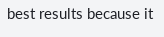best results because it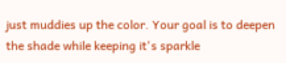just muddies up the color. Your goal is to deepen the shade while keeping it's sparkle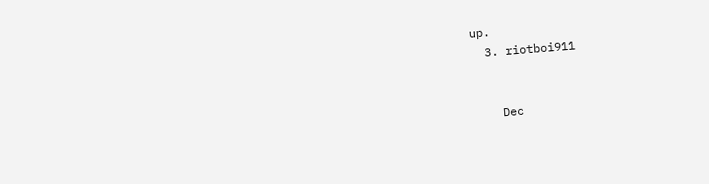up.
  3. riotboi911


    Dec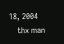18, 2004
    thx man